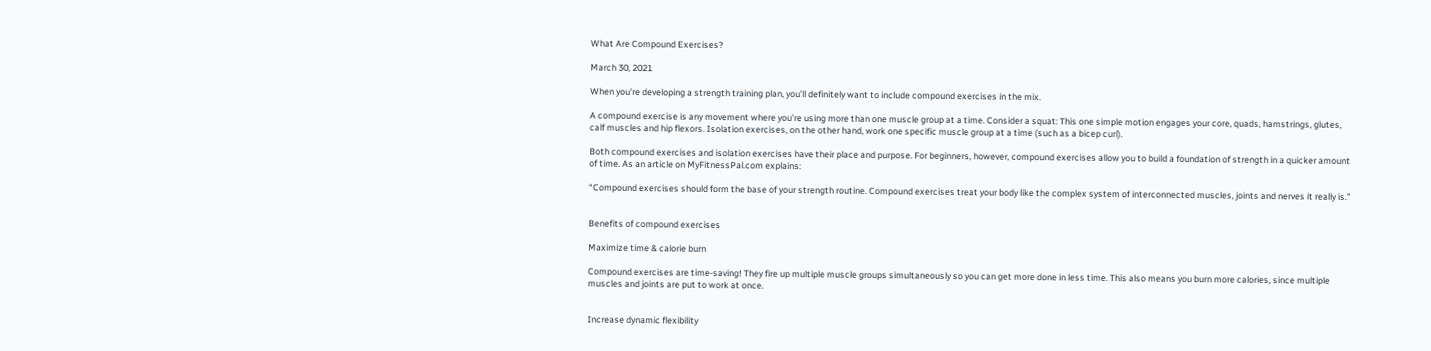What Are Compound Exercises?

March 30, 2021

When you’re developing a strength training plan, you’ll definitely want to include compound exercises in the mix.

A compound exercise is any movement where you’re using more than one muscle group at a time. Consider a squat: This one simple motion engages your core, quads, hamstrings, glutes, calf muscles and hip flexors. Isolation exercises, on the other hand, work one specific muscle group at a time (such as a bicep curl).

Both compound exercises and isolation exercises have their place and purpose. For beginners, however, compound exercises allow you to build a foundation of strength in a quicker amount of time. As an article on MyFitnessPal.com explains:

“Compound exercises should form the base of your strength routine. Compound exercises treat your body like the complex system of interconnected muscles, joints and nerves it really is.”


Benefits of compound exercises

Maximize time & calorie burn

Compound exercises are time-saving! They fire up multiple muscle groups simultaneously so you can get more done in less time. This also means you burn more calories, since multiple muscles and joints are put to work at once.


Increase dynamic flexibility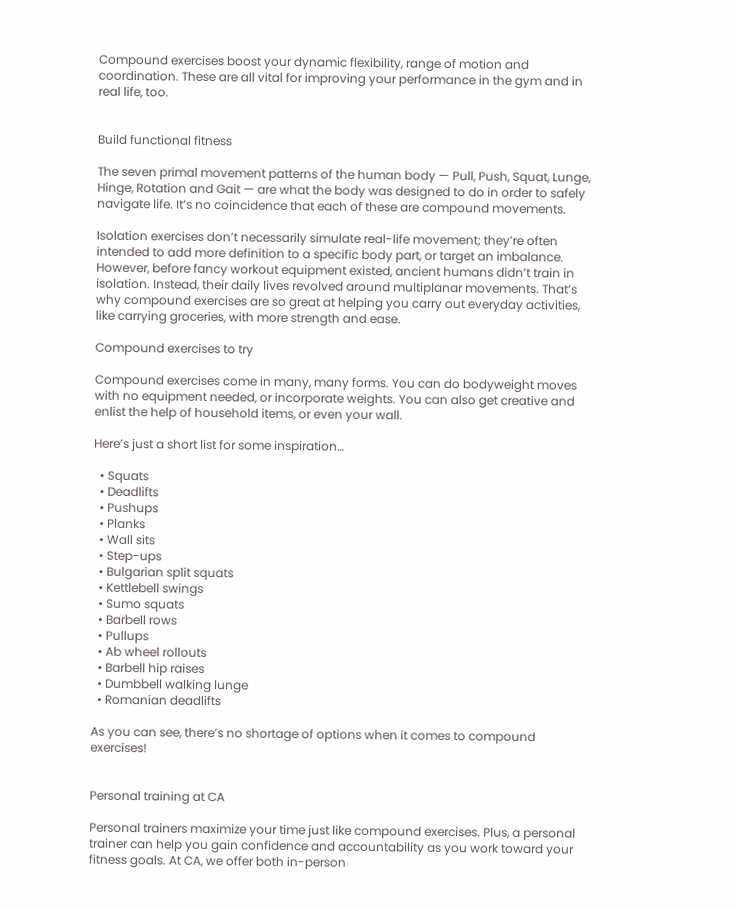Compound exercises boost your dynamic flexibility, range of motion and coordination. These are all vital for improving your performance in the gym and in real life, too.


Build functional fitness

The seven primal movement patterns of the human body — Pull, Push, Squat, Lunge, Hinge, Rotation and Gait — are what the body was designed to do in order to safely navigate life. It’s no coincidence that each of these are compound movements.

Isolation exercises don’t necessarily simulate real-life movement; they’re often intended to add more definition to a specific body part, or target an imbalance. However, before fancy workout equipment existed, ancient humans didn’t train in isolation. Instead, their daily lives revolved around multiplanar movements. That’s why compound exercises are so great at helping you carry out everyday activities, like carrying groceries, with more strength and ease.

Compound exercises to try

Compound exercises come in many, many forms. You can do bodyweight moves with no equipment needed, or incorporate weights. You can also get creative and enlist the help of household items, or even your wall.

Here’s just a short list for some inspiration…

  • Squats
  • Deadlifts
  • Pushups
  • Planks
  • Wall sits
  • Step-ups
  • Bulgarian split squats
  • Kettlebell swings
  • Sumo squats
  • Barbell rows
  • Pullups
  • Ab wheel rollouts
  • Barbell hip raises
  • Dumbbell walking lunge
  • Romanian deadlifts

As you can see, there’s no shortage of options when it comes to compound exercises!


Personal training at CA

Personal trainers maximize your time just like compound exercises. Plus, a personal trainer can help you gain confidence and accountability as you work toward your fitness goals. At CA, we offer both in-person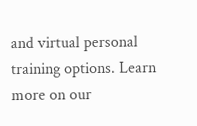and virtual personal training options. Learn more on our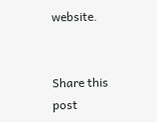website.


Share this post